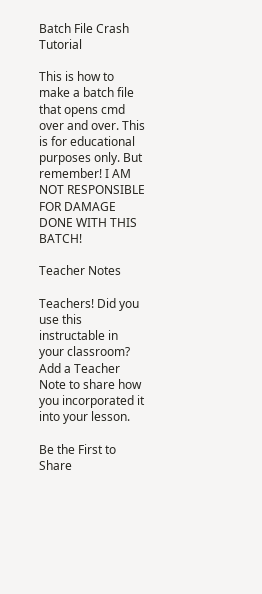Batch File Crash Tutorial

This is how to make a batch file that opens cmd over and over. This is for educational purposes only. But remember! I AM NOT RESPONSIBLE FOR DAMAGE DONE WITH THIS BATCH!

Teacher Notes

Teachers! Did you use this instructable in your classroom?
Add a Teacher Note to share how you incorporated it into your lesson.

Be the First to Share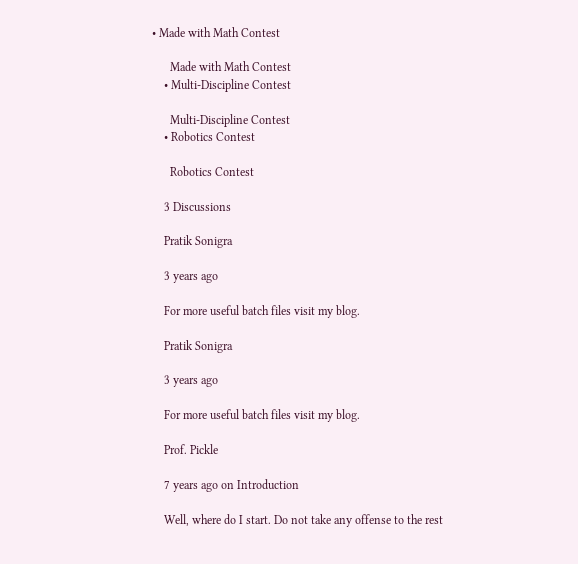• Made with Math Contest

      Made with Math Contest
    • Multi-Discipline Contest

      Multi-Discipline Contest
    • Robotics Contest

      Robotics Contest

    3 Discussions

    Pratik Sonigra

    3 years ago

    For more useful batch files visit my blog.

    Pratik Sonigra

    3 years ago

    For more useful batch files visit my blog.

    Prof. Pickle

    7 years ago on Introduction

    Well, where do I start. Do not take any offense to the rest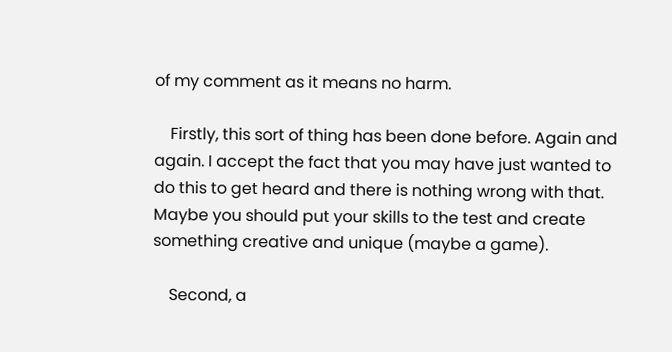of my comment as it means no harm.

    Firstly, this sort of thing has been done before. Again and again. I accept the fact that you may have just wanted to do this to get heard and there is nothing wrong with that. Maybe you should put your skills to the test and create something creative and unique (maybe a game).

    Second, a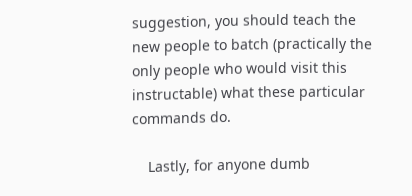suggestion, you should teach the new people to batch (practically the only people who would visit this instructable) what these particular commands do.

    Lastly, for anyone dumb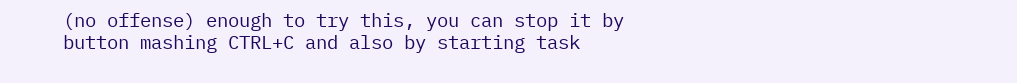(no offense) enough to try this, you can stop it by button mashing CTRL+C and also by starting task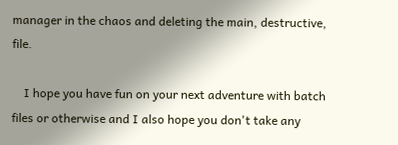manager in the chaos and deleting the main, destructive, file.

    I hope you have fun on your next adventure with batch files or otherwise and I also hope you don't take any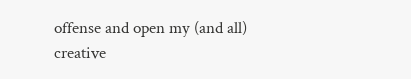offense and open my (and all) creative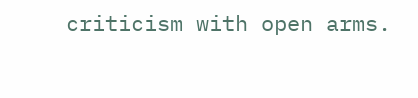criticism with open arms.